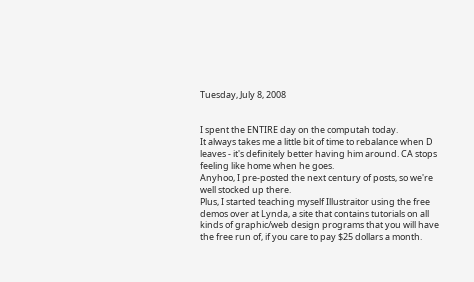Tuesday, July 8, 2008


I spent the ENTIRE day on the computah today.
It always takes me a little bit of time to rebalance when D leaves - it's definitely better having him around. CA stops feeling like home when he goes.
Anyhoo, I pre-posted the next century of posts, so we're well stocked up there.
Plus, I started teaching myself Illustraitor using the free demos over at Lynda, a site that contains tutorials on all kinds of graphic/web design programs that you will have the free run of, if you care to pay $25 dollars a month.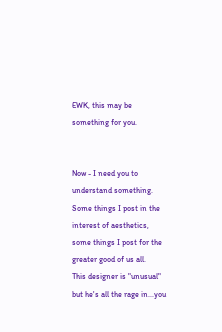EWK, this may be something for you.


Now - I need you to understand something. Some things I post in the interest of aesthetics, some things I post for the greater good of us all.
This designer is "unusual" but he's all the rage in...you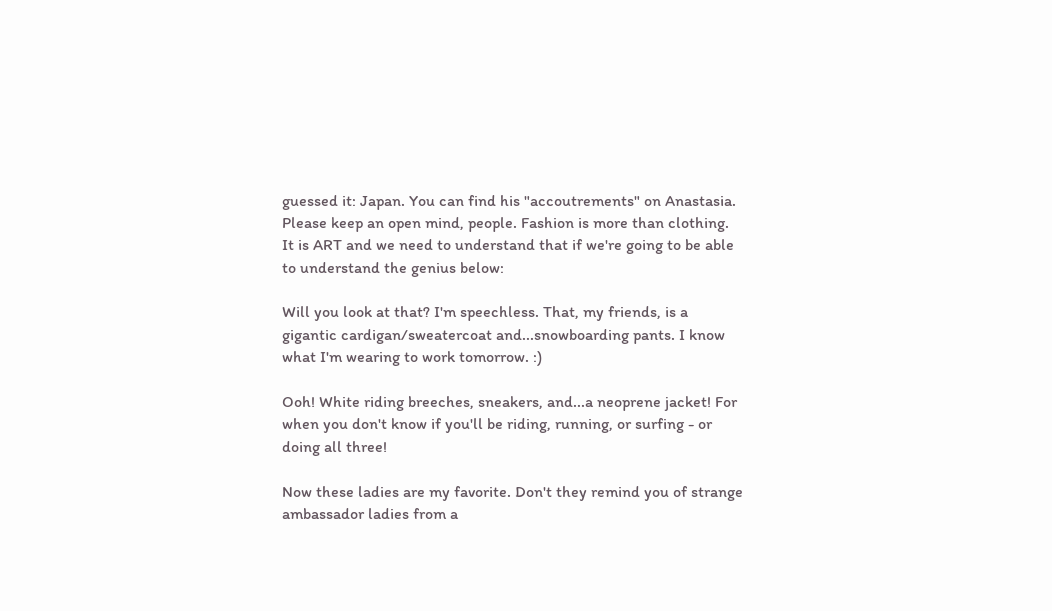guessed it: Japan. You can find his "accoutrements" on Anastasia. Please keep an open mind, people. Fashion is more than clothing. It is ART and we need to understand that if we're going to be able to understand the genius below:

Will you look at that? I'm speechless. That, my friends, is a gigantic cardigan/sweatercoat and...snowboarding pants. I know what I'm wearing to work tomorrow. :)

Ooh! White riding breeches, sneakers, and...a neoprene jacket! For when you don't know if you'll be riding, running, or surfing - or doing all three!

Now these ladies are my favorite. Don't they remind you of strange ambassador ladies from a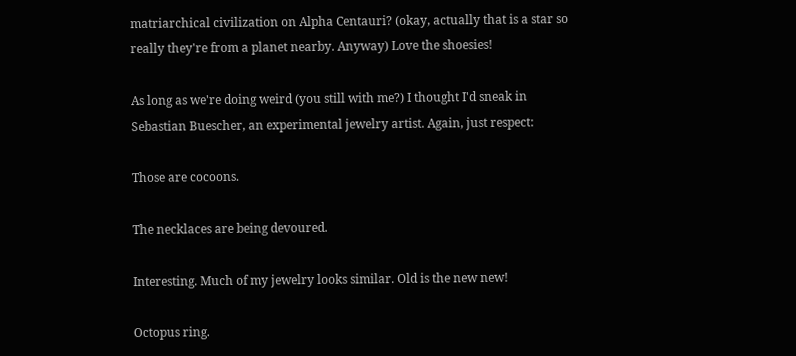matriarchical civilization on Alpha Centauri? (okay, actually that is a star so really they're from a planet nearby. Anyway) Love the shoesies!

As long as we're doing weird (you still with me?) I thought I'd sneak in Sebastian Buescher, an experimental jewelry artist. Again, just respect:

Those are cocoons.

The necklaces are being devoured.

Interesting. Much of my jewelry looks similar. Old is the new new!

Octopus ring.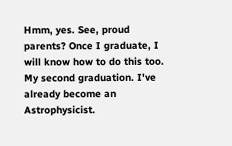Hmm, yes. See, proud parents? Once I graduate, I will know how to do this too. My second graduation. I've already become an Astrophysicist.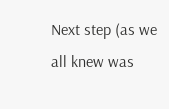Next step (as we all knew was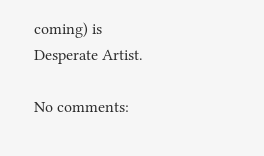coming) is Desperate Artist.

No comments: